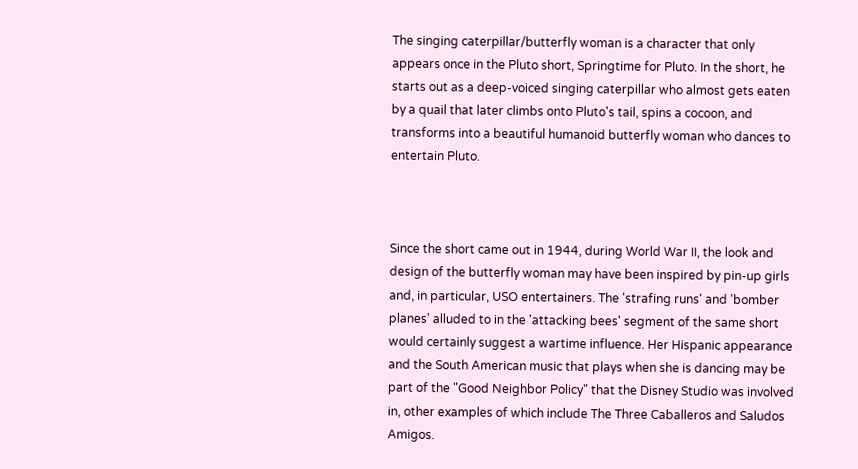The singing caterpillar/butterfly woman is a character that only appears once in the Pluto short, Springtime for Pluto. In the short, he starts out as a deep-voiced singing caterpillar who almost gets eaten by a quail that later climbs onto Pluto's tail, spins a cocoon, and transforms into a beautiful humanoid butterfly woman who dances to entertain Pluto.



Since the short came out in 1944, during World War II, the look and design of the butterfly woman may have been inspired by pin-up girls and, in particular, USO entertainers. The 'strafing runs' and 'bomber planes' alluded to in the 'attacking bees' segment of the same short would certainly suggest a wartime influence. Her Hispanic appearance and the South American music that plays when she is dancing may be part of the "Good Neighbor Policy" that the Disney Studio was involved in, other examples of which include The Three Caballeros and Saludos Amigos.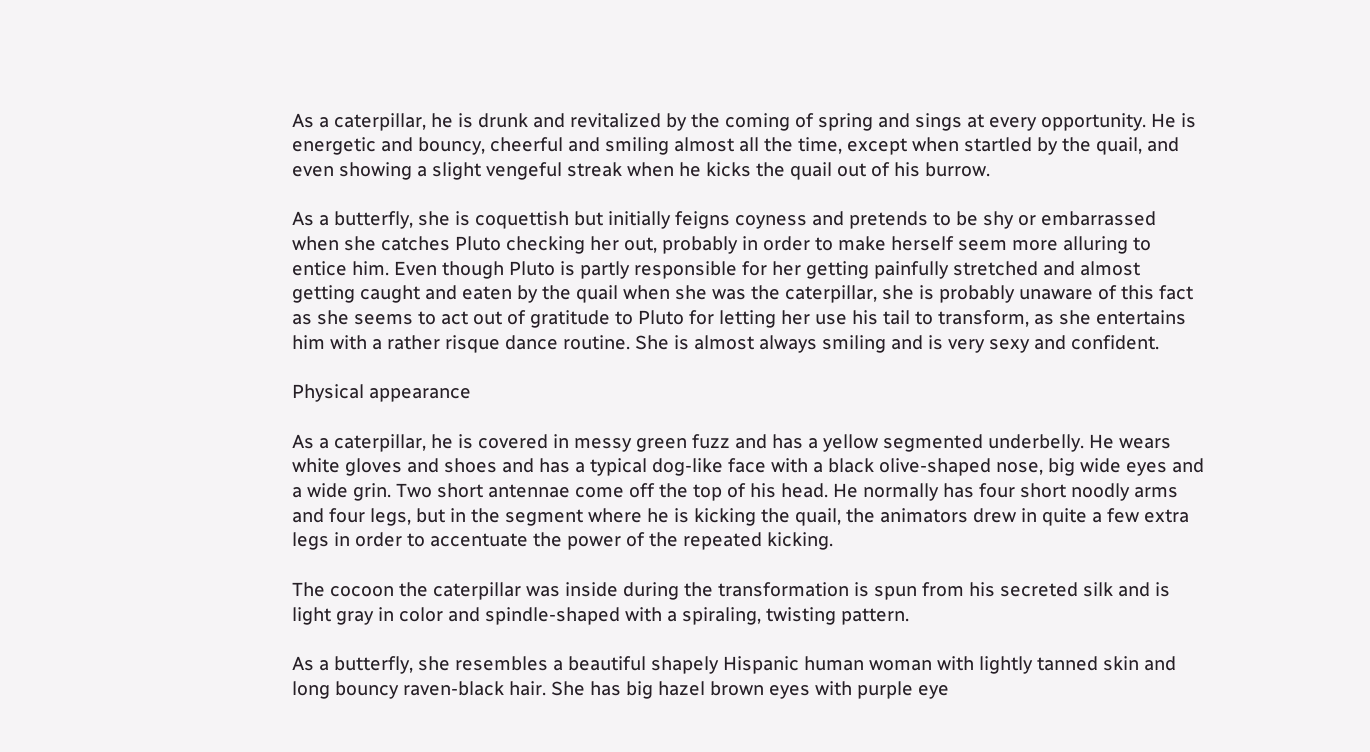As a caterpillar, he is drunk and revitalized by the coming of spring and sings at every opportunity. He is energetic and bouncy, cheerful and smiling almost all the time, except when startled by the quail, and even showing a slight vengeful streak when he kicks the quail out of his burrow.

As a butterfly, she is coquettish but initially feigns coyness and pretends to be shy or embarrassed when she catches Pluto checking her out, probably in order to make herself seem more alluring to entice him. Even though Pluto is partly responsible for her getting painfully stretched and almost getting caught and eaten by the quail when she was the caterpillar, she is probably unaware of this fact as she seems to act out of gratitude to Pluto for letting her use his tail to transform, as she entertains him with a rather risque dance routine. She is almost always smiling and is very sexy and confident.

Physical appearance

As a caterpillar, he is covered in messy green fuzz and has a yellow segmented underbelly. He wears white gloves and shoes and has a typical dog-like face with a black olive-shaped nose, big wide eyes and a wide grin. Two short antennae come off the top of his head. He normally has four short noodly arms and four legs, but in the segment where he is kicking the quail, the animators drew in quite a few extra legs in order to accentuate the power of the repeated kicking.

The cocoon the caterpillar was inside during the transformation is spun from his secreted silk and is light gray in color and spindle-shaped with a spiraling, twisting pattern.

As a butterfly, she resembles a beautiful shapely Hispanic human woman with lightly tanned skin and long bouncy raven-black hair. She has big hazel brown eyes with purple eye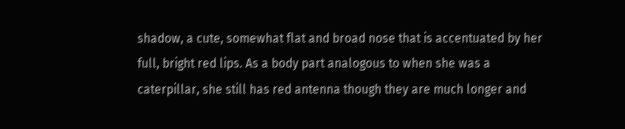shadow, a cute, somewhat flat and broad nose that is accentuated by her full, bright red lips. As a body part analogous to when she was a caterpillar, she still has red antenna though they are much longer and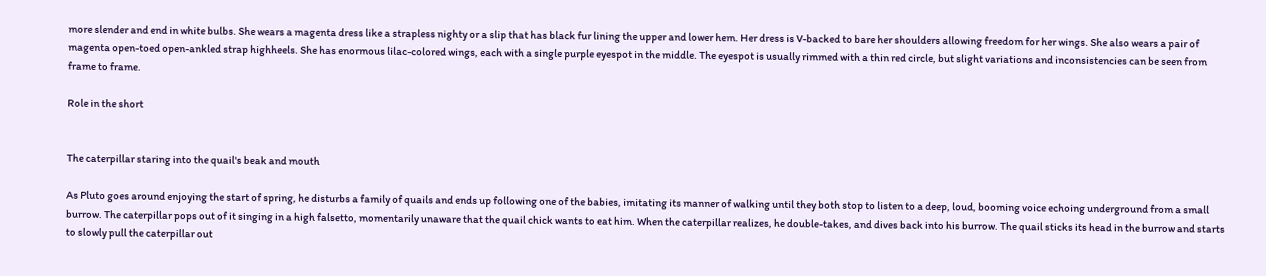more slender and end in white bulbs. She wears a magenta dress like a strapless nighty or a slip that has black fur lining the upper and lower hem. Her dress is V-backed to bare her shoulders allowing freedom for her wings. She also wears a pair of magenta open-toed open-ankled strap highheels. She has enormous lilac-colored wings, each with a single purple eyespot in the middle. The eyespot is usually rimmed with a thin red circle, but slight variations and inconsistencies can be seen from frame to frame.

Role in the short


The caterpillar staring into the quail's beak and mouth

As Pluto goes around enjoying the start of spring, he disturbs a family of quails and ends up following one of the babies, imitating its manner of walking until they both stop to listen to a deep, loud, booming voice echoing underground from a small burrow. The caterpillar pops out of it singing in a high falsetto, momentarily unaware that the quail chick wants to eat him. When the caterpillar realizes, he double-takes, and dives back into his burrow. The quail sticks its head in the burrow and starts to slowly pull the caterpillar out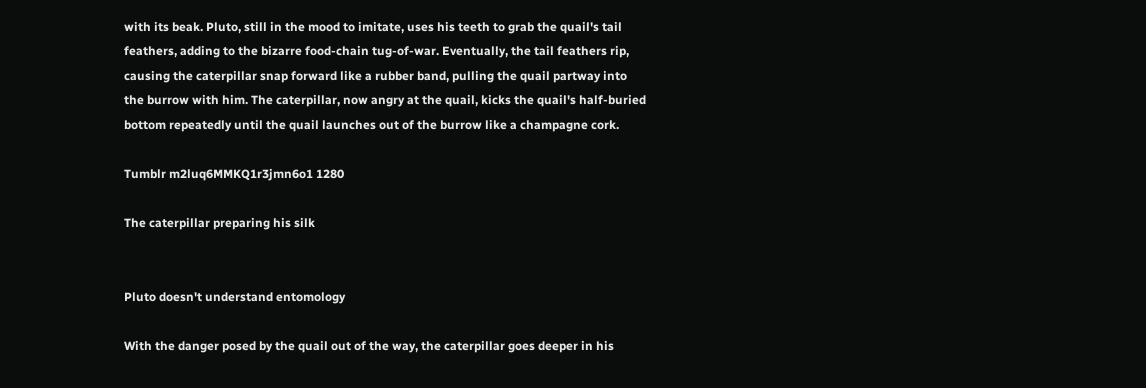with its beak. Pluto, still in the mood to imitate, uses his teeth to grab the quail's tail feathers, adding to the bizarre food-chain tug-of-war. Eventually, the tail feathers rip, causing the caterpillar snap forward like a rubber band, pulling the quail partway into the burrow with him. The caterpillar, now angry at the quail, kicks the quail's half-buried bottom repeatedly until the quail launches out of the burrow like a champagne cork.

Tumblr m2luq6MMKQ1r3jmn6o1 1280

The caterpillar preparing his silk


Pluto doesn't understand entomology

With the danger posed by the quail out of the way, the caterpillar goes deeper in his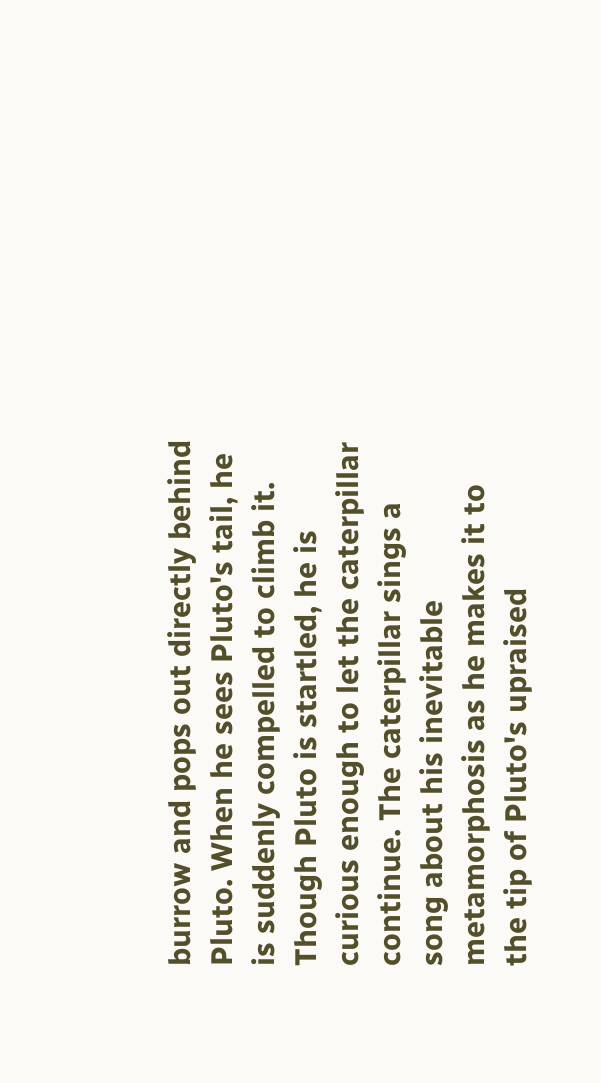burrow and pops out directly behind Pluto. When he sees Pluto's tail, he is suddenly compelled to climb it. Though Pluto is startled, he is curious enough to let the caterpillar continue. The caterpillar sings a song about his inevitable metamorphosis as he makes it to the tip of Pluto's upraised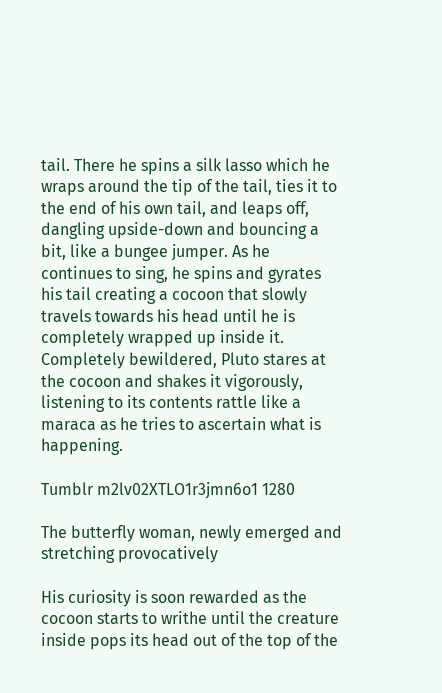tail. There he spins a silk lasso which he wraps around the tip of the tail, ties it to the end of his own tail, and leaps off, dangling upside-down and bouncing a bit, like a bungee jumper. As he continues to sing, he spins and gyrates his tail creating a cocoon that slowly travels towards his head until he is completely wrapped up inside it. Completely bewildered, Pluto stares at the cocoon and shakes it vigorously, listening to its contents rattle like a maraca as he tries to ascertain what is happening.

Tumblr m2lv02XTLO1r3jmn6o1 1280

The butterfly woman, newly emerged and stretching provocatively

His curiosity is soon rewarded as the cocoon starts to writhe until the creature inside pops its head out of the top of the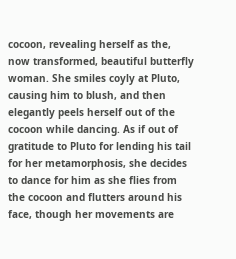cocoon, revealing herself as the, now transformed, beautiful butterfly woman. She smiles coyly at Pluto, causing him to blush, and then elegantly peels herself out of the cocoon while dancing. As if out of gratitude to Pluto for lending his tail for her metamorphosis, she decides to dance for him as she flies from the cocoon and flutters around his face, though her movements are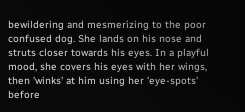bewildering and mesmerizing to the poor confused dog. She lands on his nose and struts closer towards his eyes. In a playful mood, she covers his eyes with her wings, then 'winks' at him using her 'eye-spots' before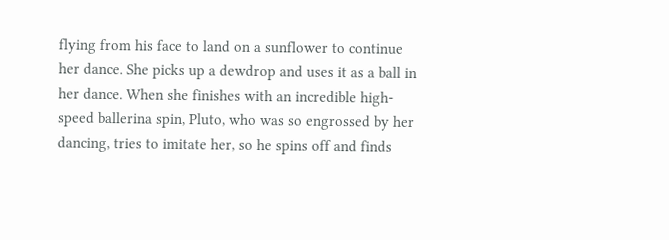flying from his face to land on a sunflower to continue her dance. She picks up a dewdrop and uses it as a ball in her dance. When she finishes with an incredible high-speed ballerina spin, Pluto, who was so engrossed by her dancing, tries to imitate her, so he spins off and finds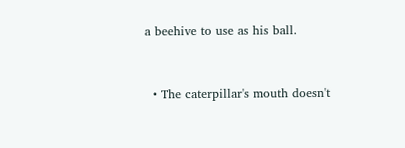a beehive to use as his ball.


  • The caterpillar's mouth doesn't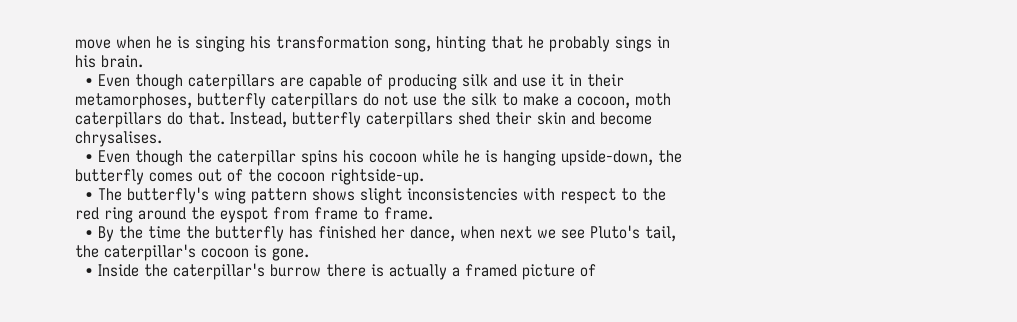move when he is singing his transformation song, hinting that he probably sings in his brain.
  • Even though caterpillars are capable of producing silk and use it in their metamorphoses, butterfly caterpillars do not use the silk to make a cocoon, moth caterpillars do that. Instead, butterfly caterpillars shed their skin and become chrysalises.
  • Even though the caterpillar spins his cocoon while he is hanging upside-down, the butterfly comes out of the cocoon rightside-up.
  • The butterfly's wing pattern shows slight inconsistencies with respect to the red ring around the eyspot from frame to frame.
  • By the time the butterfly has finished her dance, when next we see Pluto's tail, the caterpillar's cocoon is gone.
  • Inside the caterpillar's burrow there is actually a framed picture of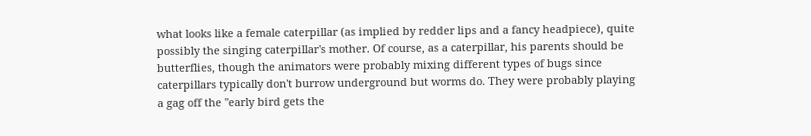what looks like a female caterpillar (as implied by redder lips and a fancy headpiece), quite possibly the singing caterpillar's mother. Of course, as a caterpillar, his parents should be butterflies, though the animators were probably mixing different types of bugs since caterpillars typically don't burrow underground but worms do. They were probably playing a gag off the "early bird gets the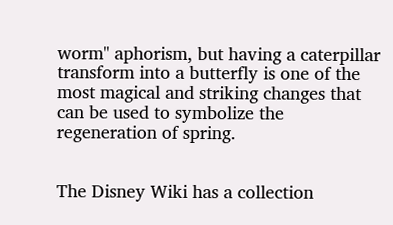worm" aphorism, but having a caterpillar transform into a butterfly is one of the most magical and striking changes that can be used to symbolize the regeneration of spring.


The Disney Wiki has a collection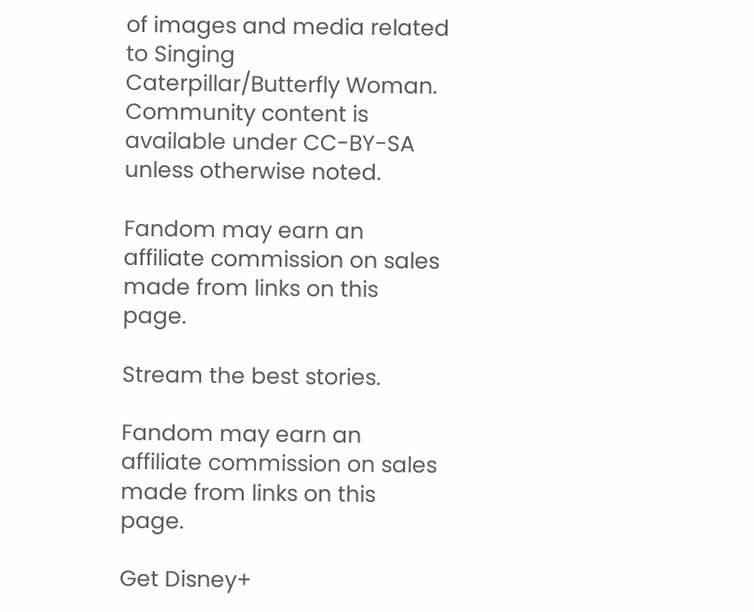of images and media related to Singing Caterpillar/Butterfly Woman.
Community content is available under CC-BY-SA unless otherwise noted.

Fandom may earn an affiliate commission on sales made from links on this page.

Stream the best stories.

Fandom may earn an affiliate commission on sales made from links on this page.

Get Disney+